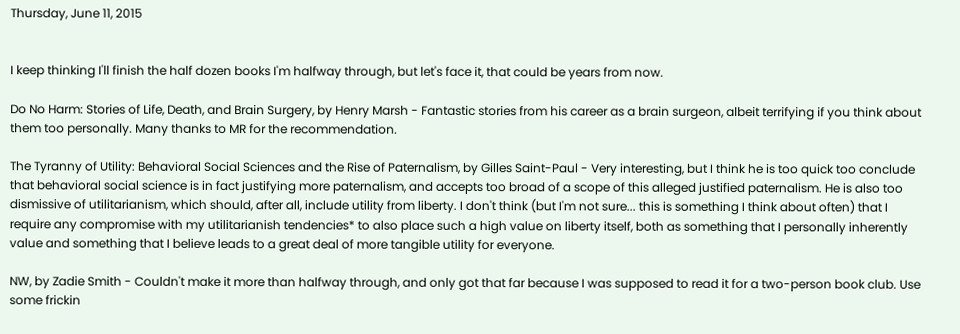Thursday, June 11, 2015


I keep thinking I'll finish the half dozen books I'm halfway through, but let's face it, that could be years from now.

Do No Harm: Stories of Life, Death, and Brain Surgery, by Henry Marsh - Fantastic stories from his career as a brain surgeon, albeit terrifying if you think about them too personally. Many thanks to MR for the recommendation.

The Tyranny of Utility: Behavioral Social Sciences and the Rise of Paternalism, by Gilles Saint-Paul - Very interesting, but I think he is too quick too conclude that behavioral social science is in fact justifying more paternalism, and accepts too broad of a scope of this alleged justified paternalism. He is also too dismissive of utilitarianism, which should, after all, include utility from liberty. I don't think (but I'm not sure... this is something I think about often) that I require any compromise with my utilitarianish tendencies* to also place such a high value on liberty itself, both as something that I personally inherently value and something that I believe leads to a great deal of more tangible utility for everyone.

NW, by Zadie Smith - Couldn't make it more than halfway through, and only got that far because I was supposed to read it for a two-person book club. Use some frickin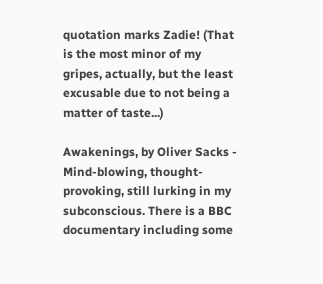quotation marks Zadie! (That is the most minor of my gripes, actually, but the least excusable due to not being a matter of taste...)

Awakenings, by Oliver Sacks - Mind-blowing, thought-provoking, still lurking in my subconscious. There is a BBC documentary including some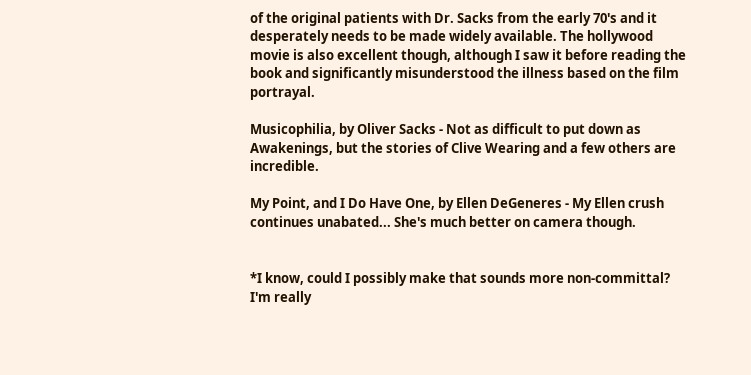of the original patients with Dr. Sacks from the early 70's and it desperately needs to be made widely available. The hollywood movie is also excellent though, although I saw it before reading the book and significantly misunderstood the illness based on the film portrayal.

Musicophilia, by Oliver Sacks - Not as difficult to put down as Awakenings, but the stories of Clive Wearing and a few others are incredible.

My Point, and I Do Have One, by Ellen DeGeneres - My Ellen crush continues unabated... She's much better on camera though.


*I know, could I possibly make that sounds more non-committal? I'm really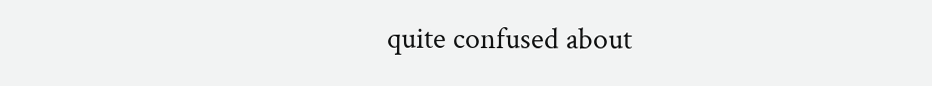quite confused about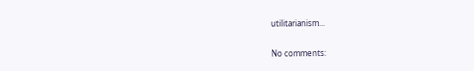utilitarianism...

No comments: